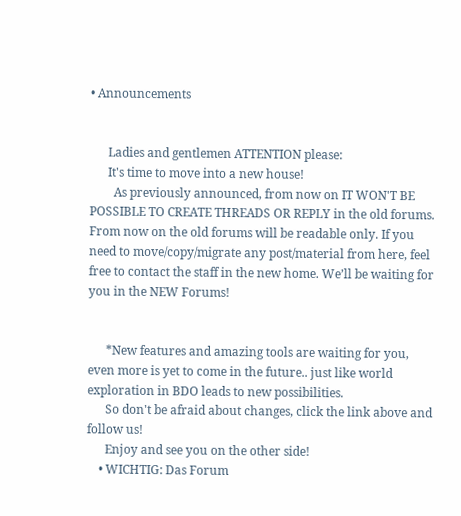• Announcements


      Ladies and gentlemen ATTENTION please:
      It's time to move into a new house!
        As previously announced, from now on IT WON'T BE POSSIBLE TO CREATE THREADS OR REPLY in the old forums. From now on the old forums will be readable only. If you need to move/copy/migrate any post/material from here, feel free to contact the staff in the new home. We’ll be waiting for you in the NEW Forums!


      *New features and amazing tools are waiting for you, even more is yet to come in the future.. just like world exploration in BDO leads to new possibilities.
      So don't be afraid about changes, click the link above and follow us!
      Enjoy and see you on the other side!
    • WICHTIG: Das Forum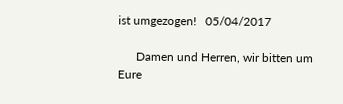ist umgezogen!   05/04/2017

      Damen und Herren, wir bitten um Eure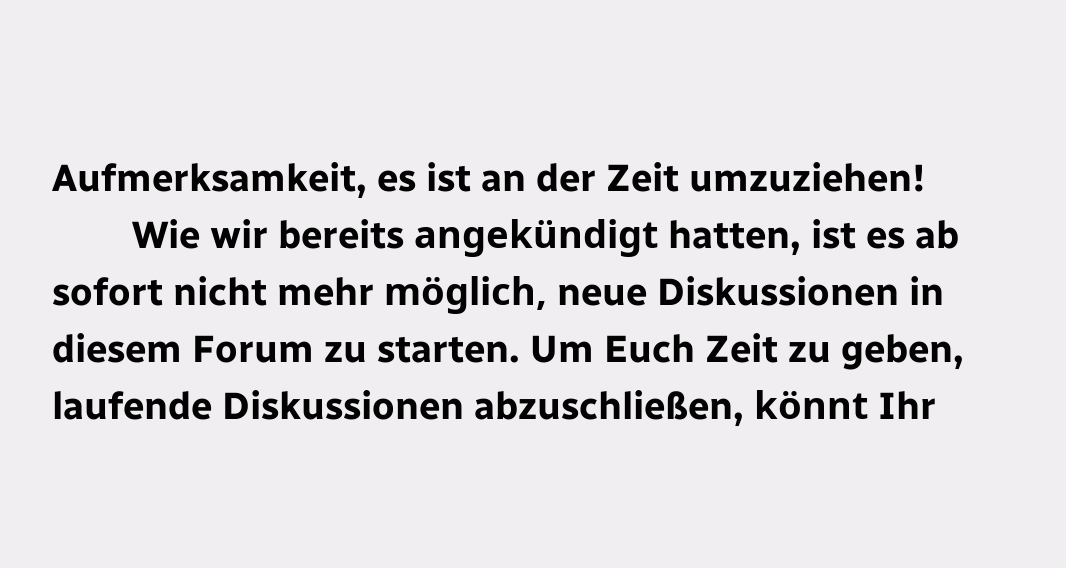Aufmerksamkeit, es ist an der Zeit umzuziehen!
        Wie wir bereits angekündigt hatten, ist es ab sofort nicht mehr möglich, neue Diskussionen in diesem Forum zu starten. Um Euch Zeit zu geben, laufende Diskussionen abzuschließen, könnt Ihr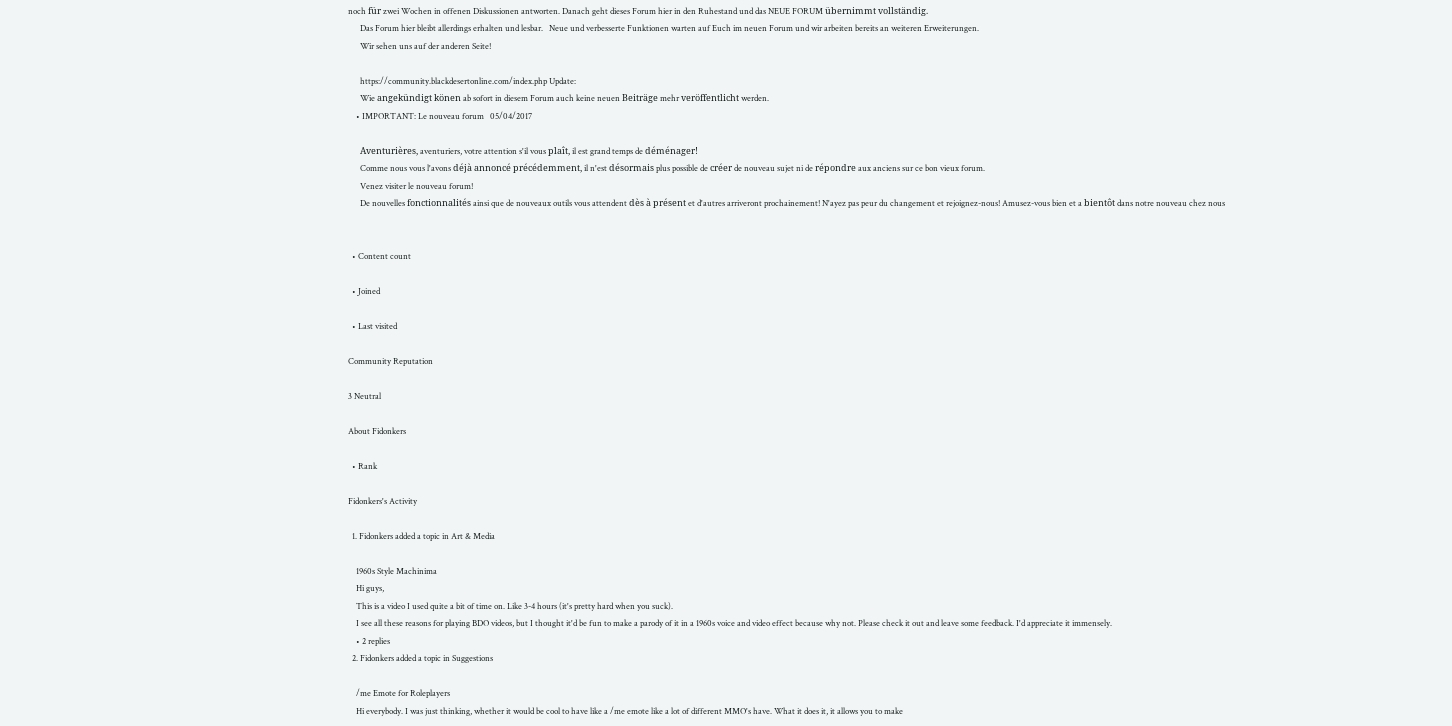noch für zwei Wochen in offenen Diskussionen antworten. Danach geht dieses Forum hier in den Ruhestand und das NEUE FORUM übernimmt vollständig.
      Das Forum hier bleibt allerdings erhalten und lesbar.   Neue und verbesserte Funktionen warten auf Euch im neuen Forum und wir arbeiten bereits an weiteren Erweiterungen.
      Wir sehen uns auf der anderen Seite!

      https://community.blackdesertonline.com/index.php Update:
      Wie angekündigt könen ab sofort in diesem Forum auch keine neuen Beiträge mehr veröffentlicht werden.
    • IMPORTANT: Le nouveau forum   05/04/2017

      Aventurières, aventuriers, votre attention s'il vous plaît, il est grand temps de déménager!
      Comme nous vous l'avons déjà annoncé précédemment, il n'est désormais plus possible de créer de nouveau sujet ni de répondre aux anciens sur ce bon vieux forum.
      Venez visiter le nouveau forum!
      De nouvelles fonctionnalités ainsi que de nouveaux outils vous attendent dès à présent et d'autres arriveront prochainement! N'ayez pas peur du changement et rejoignez-nous! Amusez-vous bien et a bientôt dans notre nouveau chez nous


  • Content count

  • Joined

  • Last visited

Community Reputation

3 Neutral

About Fidonkers

  • Rank

Fidonkers's Activity

  1. Fidonkers added a topic in Art & Media

    1960s Style Machinima
    Hi guys,
    This is a video I used quite a bit of time on. Like 3-4 hours (it's pretty hard when you suck).
    I see all these reasons for playing BDO videos, but I thought it'd be fun to make a parody of it in a 1960s voice and video effect because why not. Please check it out and leave some feedback. I'd appreciate it immensely.
    • 2 replies
  2. Fidonkers added a topic in Suggestions

    /me Emote for Roleplayers
    Hi everybody. I was just thinking, whether it would be cool to have like a /me emote like a lot of different MMO's have. What it does it, it allows you to make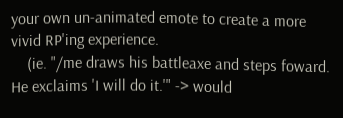your own un-animated emote to create a more vivid RP'ing experience.
    (ie. "/me draws his battleaxe and steps foward. He exclaims 'I will do it.'" -> would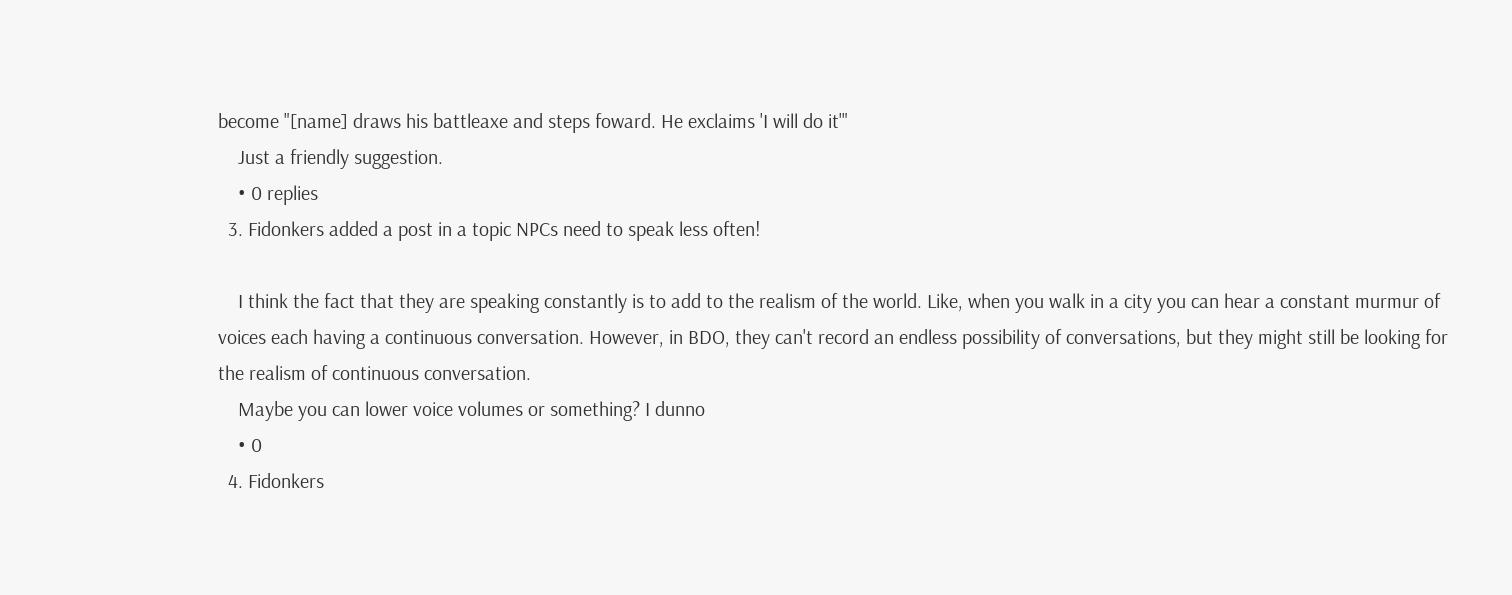become "[name] draws his battleaxe and steps foward. He exclaims 'I will do it'"
    Just a friendly suggestion.
    • 0 replies
  3. Fidonkers added a post in a topic NPCs need to speak less often!

    I think the fact that they are speaking constantly is to add to the realism of the world. Like, when you walk in a city you can hear a constant murmur of voices each having a continuous conversation. However, in BDO, they can't record an endless possibility of conversations, but they might still be looking for the realism of continuous conversation.
    Maybe you can lower voice volumes or something? I dunno
    • 0
  4. Fidonkers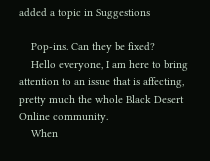added a topic in Suggestions

    Pop-ins. Can they be fixed?
    Hello everyone, I am here to bring attention to an issue that is affecting, pretty much the whole Black Desert Online community.
    When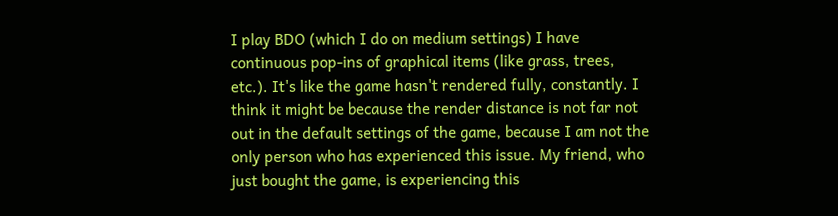I play BDO (which I do on medium settings) I have continuous pop-ins of graphical items (like grass, trees, etc.). It's like the game hasn't rendered fully, constantly. I think it might be because the render distance is not far not out in the default settings of the game, because I am not the only person who has experienced this issue. My friend, who just bought the game, is experiencing this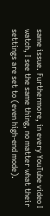same issue. Furthermore, in every YouTube video I watch, I see the same thing, no matter what their settings are set to (even high-end mode).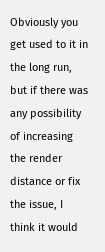Obviously you get used to it in the long run, but if there was any possibility of increasing the render distance or fix the issue, I think it would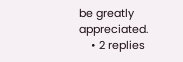be greatly appreciated.
    • 2 replies